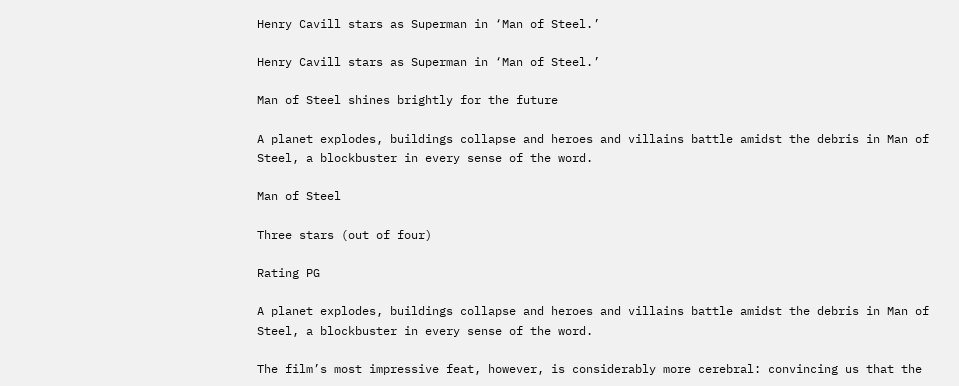Henry Cavill stars as Superman in ‘Man of Steel.’

Henry Cavill stars as Superman in ‘Man of Steel.’

Man of Steel shines brightly for the future

A planet explodes, buildings collapse and heroes and villains battle amidst the debris in Man of Steel, a blockbuster in every sense of the word.

Man of Steel

Three stars (out of four)

Rating PG

A planet explodes, buildings collapse and heroes and villains battle amidst the debris in Man of Steel, a blockbuster in every sense of the word.

The film’s most impressive feat, however, is considerably more cerebral: convincing us that the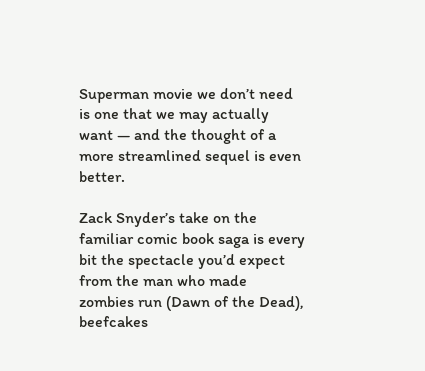Superman movie we don’t need is one that we may actually want — and the thought of a more streamlined sequel is even better.

Zack Snyder’s take on the familiar comic book saga is every bit the spectacle you’d expect from the man who made zombies run (Dawn of the Dead), beefcakes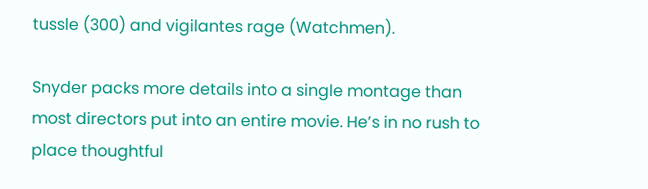tussle (300) and vigilantes rage (Watchmen).

Snyder packs more details into a single montage than most directors put into an entire movie. He’s in no rush to place thoughtful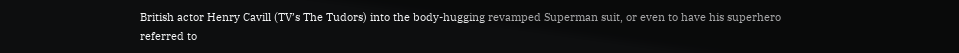British actor Henry Cavill (TV’s The Tudors) into the body-hugging revamped Superman suit, or even to have his superhero referred to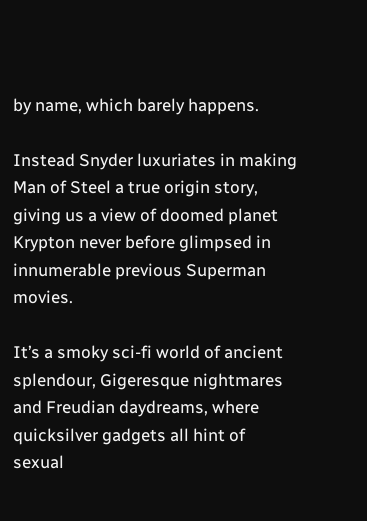by name, which barely happens.

Instead Snyder luxuriates in making Man of Steel a true origin story, giving us a view of doomed planet Krypton never before glimpsed in innumerable previous Superman movies.

It’s a smoky sci-fi world of ancient splendour, Gigeresque nightmares and Freudian daydreams, where quicksilver gadgets all hint of sexual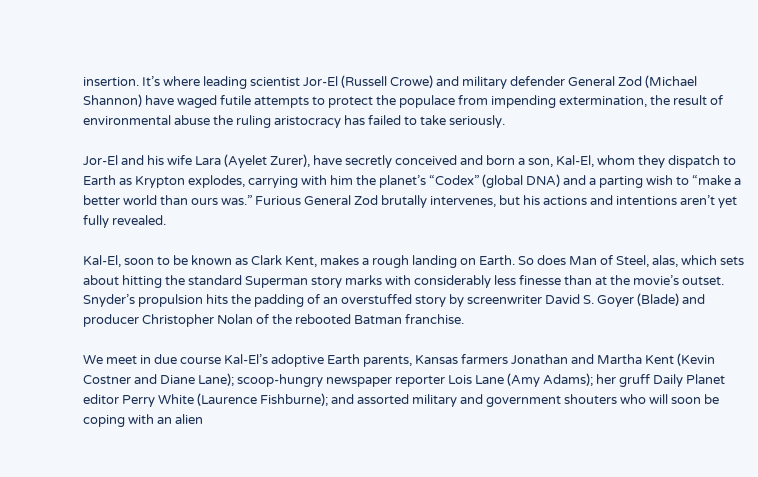insertion. It’s where leading scientist Jor-El (Russell Crowe) and military defender General Zod (Michael Shannon) have waged futile attempts to protect the populace from impending extermination, the result of environmental abuse the ruling aristocracy has failed to take seriously.

Jor-El and his wife Lara (Ayelet Zurer), have secretly conceived and born a son, Kal-El, whom they dispatch to Earth as Krypton explodes, carrying with him the planet’s “Codex” (global DNA) and a parting wish to “make a better world than ours was.” Furious General Zod brutally intervenes, but his actions and intentions aren’t yet fully revealed.

Kal-El, soon to be known as Clark Kent, makes a rough landing on Earth. So does Man of Steel, alas, which sets about hitting the standard Superman story marks with considerably less finesse than at the movie’s outset. Snyder’s propulsion hits the padding of an overstuffed story by screenwriter David S. Goyer (Blade) and producer Christopher Nolan of the rebooted Batman franchise.

We meet in due course Kal-El’s adoptive Earth parents, Kansas farmers Jonathan and Martha Kent (Kevin Costner and Diane Lane); scoop-hungry newspaper reporter Lois Lane (Amy Adams); her gruff Daily Planet editor Perry White (Laurence Fishburne); and assorted military and government shouters who will soon be coping with an alien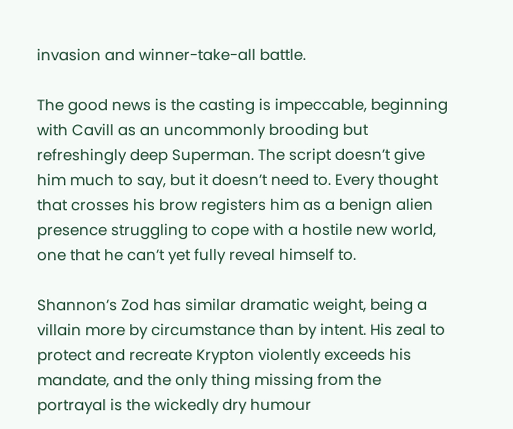invasion and winner-take-all battle.

The good news is the casting is impeccable, beginning with Cavill as an uncommonly brooding but refreshingly deep Superman. The script doesn’t give him much to say, but it doesn’t need to. Every thought that crosses his brow registers him as a benign alien presence struggling to cope with a hostile new world, one that he can’t yet fully reveal himself to.

Shannon’s Zod has similar dramatic weight, being a villain more by circumstance than by intent. His zeal to protect and recreate Krypton violently exceeds his mandate, and the only thing missing from the portrayal is the wickedly dry humour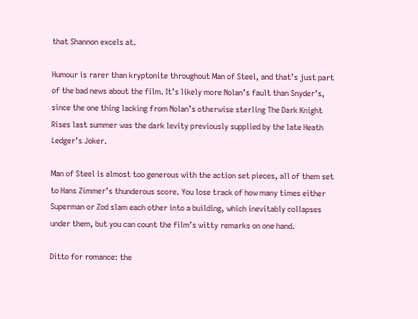that Shannon excels at.

Humour is rarer than kryptonite throughout Man of Steel, and that’s just part of the bad news about the film. It’s likely more Nolan’s fault than Snyder’s, since the one thing lacking from Nolan’s otherwise sterling The Dark Knight Rises last summer was the dark levity previously supplied by the late Heath Ledger’s Joker.

Man of Steel is almost too generous with the action set pieces, all of them set to Hans Zimmer’s thunderous score. You lose track of how many times either Superman or Zod slam each other into a building, which inevitably collapses under them, but you can count the film’s witty remarks on one hand.

Ditto for romance: the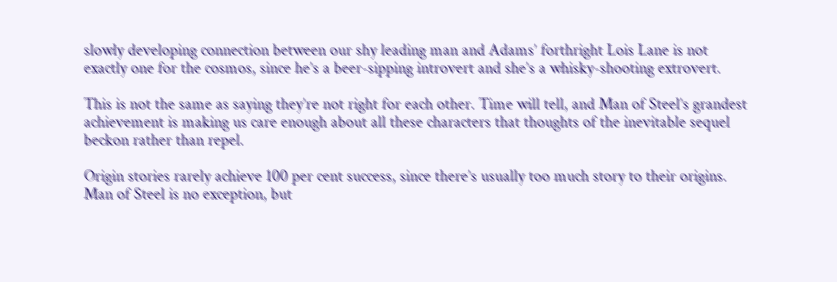slowly developing connection between our shy leading man and Adams’ forthright Lois Lane is not exactly one for the cosmos, since he’s a beer-sipping introvert and she’s a whisky-shooting extrovert.

This is not the same as saying they’re not right for each other. Time will tell, and Man of Steel’s grandest achievement is making us care enough about all these characters that thoughts of the inevitable sequel beckon rather than repel.

Origin stories rarely achieve 100 per cent success, since there’s usually too much story to their origins. Man of Steel is no exception, but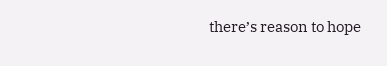there’s reason to hope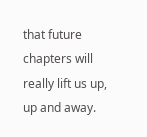that future chapters will really lift us up, up and away.